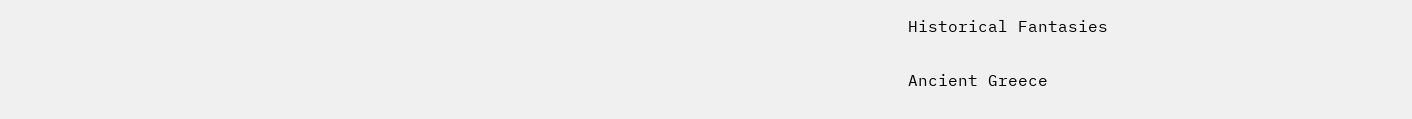Historical Fantasies

Ancient Greece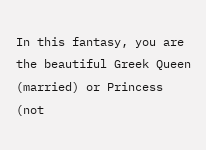In this fantasy, you are the beautiful Greek Queen (married) or Princess (not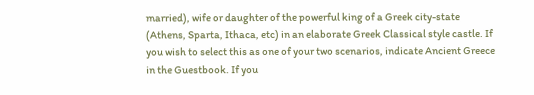married), wife or daughter of the powerful king of a Greek city-state (Athens, Sparta, Ithaca, etc) in an elaborate Greek Classical style castle. If you wish to select this as one of your two scenarios, indicate Ancient Greece in the Guestbook. If you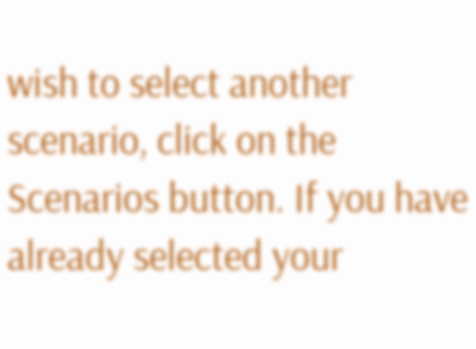wish to select another scenario, click on the Scenarios button. If you have already selected your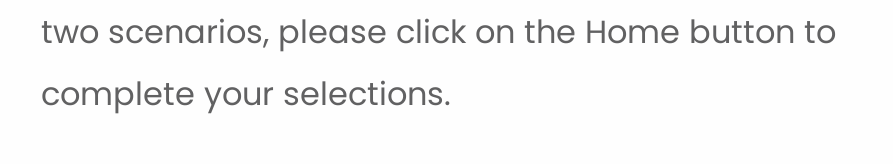two scenarios, please click on the Home button to complete your selections.